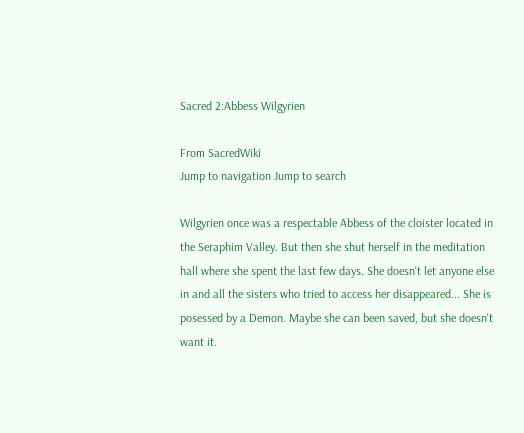Sacred 2:Abbess Wilgyrien

From SacredWiki
Jump to navigation Jump to search

Wilgyrien once was a respectable Abbess of the cloister located in the Seraphim Valley. But then she shut herself in the meditation hall where she spent the last few days. She doesn't let anyone else in and all the sisters who tried to access her disappeared... She is posessed by a Demon. Maybe she can been saved, but she doesn't want it.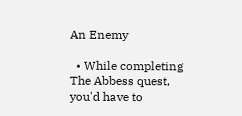An Enemy

  • While completing The Abbess quest, you'd have to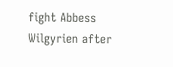fight Abbess Wilgyrien after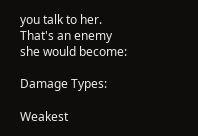you talk to her. That's an enemy she would become:

Damage Types:

Weakest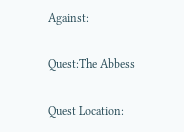Against:

Quest:The Abbess

Quest Location: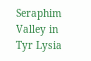Seraphim Valley in Tyr Lysia